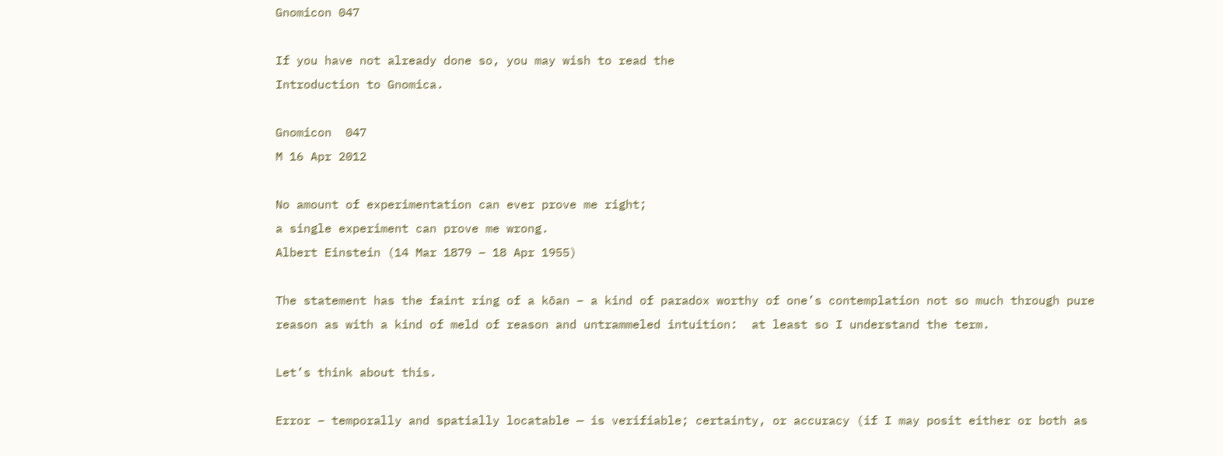Gnomicon 047

If you have not already done so, you may wish to read the
Introduction to Gnomica.

Gnomicon  047
M 16 Apr 2012

No amount of experimentation can ever prove me right;
a single experiment can prove me wrong.
Albert Einstein (14 Mar 1879 – 18 Apr 1955)

The statement has the faint ring of a kōan – a kind of paradox worthy of one’s contemplation not so much through pure reason as with a kind of meld of reason and untrammeled intuition:  at least so I understand the term.

Let’s think about this.

Error – temporally and spatially locatable — is verifiable; certainty, or accuracy (if I may posit either or both as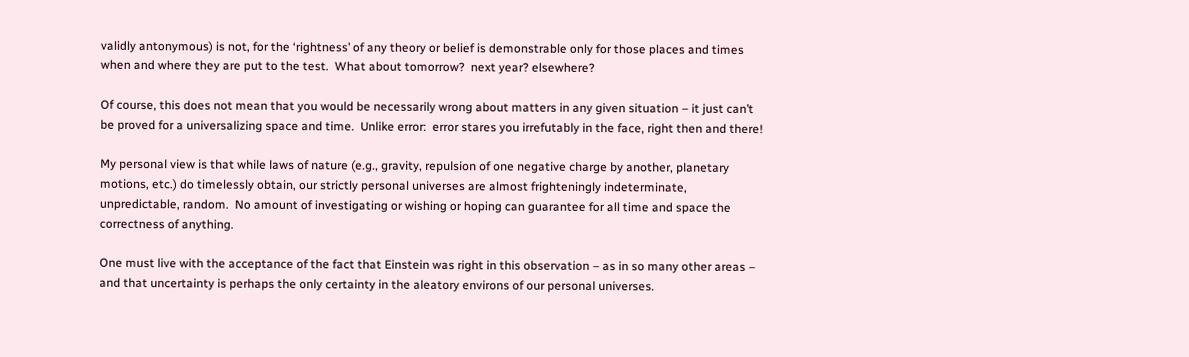validly antonymous) is not, for the ‘rightness’ of any theory or belief is demonstrable only for those places and times when and where they are put to the test.  What about tomorrow?  next year? elsewhere?

Of course, this does not mean that you would be necessarily wrong about matters in any given situation – it just can’t be proved for a universalizing space and time.  Unlike error:  error stares you irrefutably in the face, right then and there!

My personal view is that while laws of nature (e.g., gravity, repulsion of one negative charge by another, planetary motions, etc.) do timelessly obtain, our strictly personal universes are almost frighteningly indeterminate, unpredictable, random.  No amount of investigating or wishing or hoping can guarantee for all time and space the correctness of anything.

One must live with the acceptance of the fact that Einstein was right in this observation – as in so many other areas – and that uncertainty is perhaps the only certainty in the aleatory environs of our personal universes.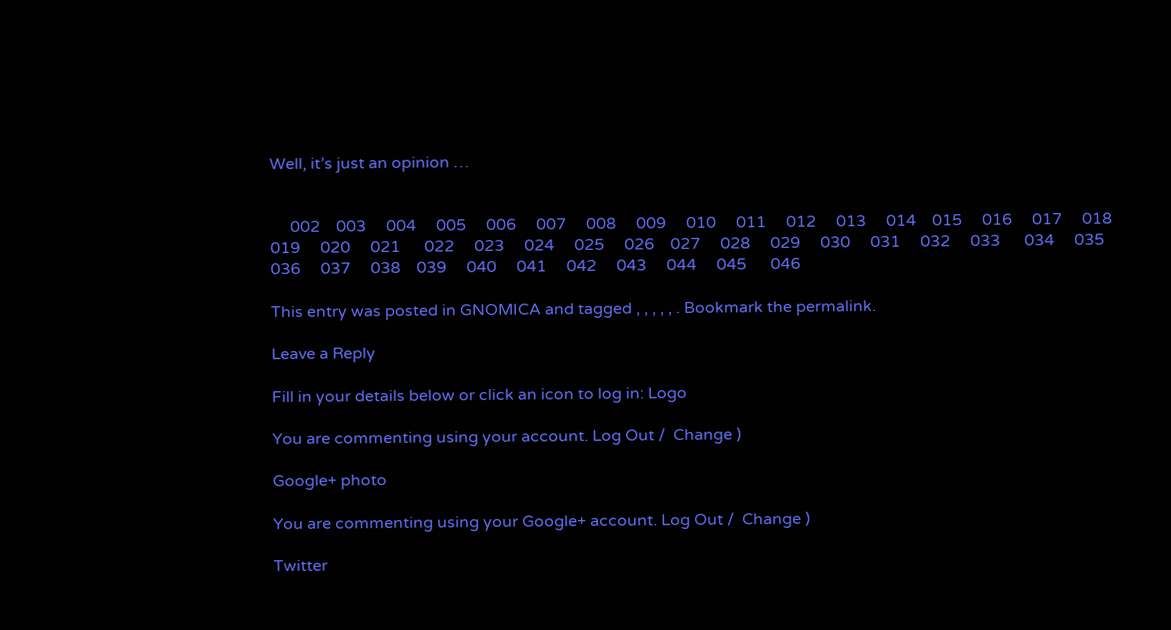Well, it’s just an opinion …


     002    003     004     005     006     007     008     009     010     011     012     013     014    015     016     017     018     019     020     021      022     023     024     025     026    027     028     029     030     031     032     033      034     035    036     037     038    039     040     041     042     043     044     045      046

This entry was posted in GNOMICA and tagged , , , , , . Bookmark the permalink.

Leave a Reply

Fill in your details below or click an icon to log in: Logo

You are commenting using your account. Log Out /  Change )

Google+ photo

You are commenting using your Google+ account. Log Out /  Change )

Twitter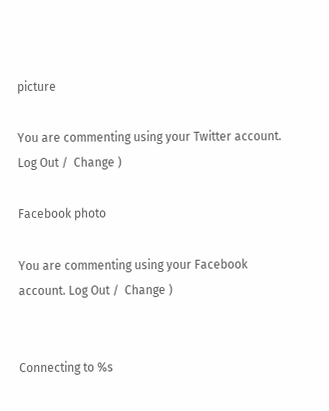picture

You are commenting using your Twitter account. Log Out /  Change )

Facebook photo

You are commenting using your Facebook account. Log Out /  Change )


Connecting to %s